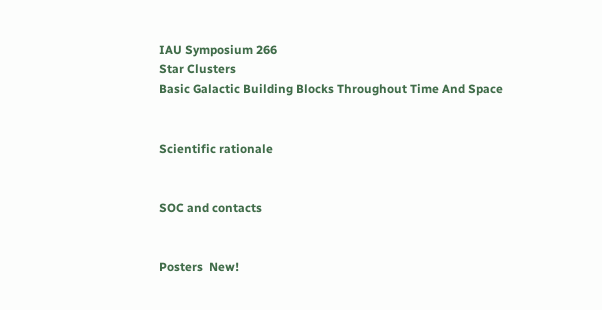IAU Symposium 266
Star Clusters
Basic Galactic Building Blocks Throughout Time And Space


Scientific rationale


SOC and contacts


Posters  New!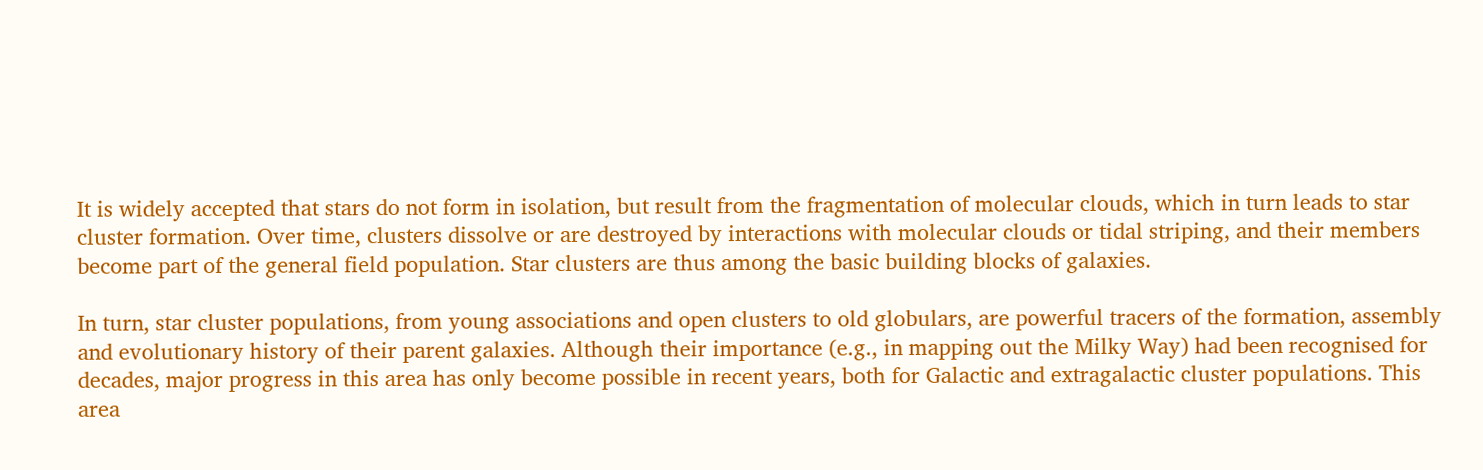It is widely accepted that stars do not form in isolation, but result from the fragmentation of molecular clouds, which in turn leads to star cluster formation. Over time, clusters dissolve or are destroyed by interactions with molecular clouds or tidal striping, and their members become part of the general field population. Star clusters are thus among the basic building blocks of galaxies.

In turn, star cluster populations, from young associations and open clusters to old globulars, are powerful tracers of the formation, assembly and evolutionary history of their parent galaxies. Although their importance (e.g., in mapping out the Milky Way) had been recognised for decades, major progress in this area has only become possible in recent years, both for Galactic and extragalactic cluster populations. This area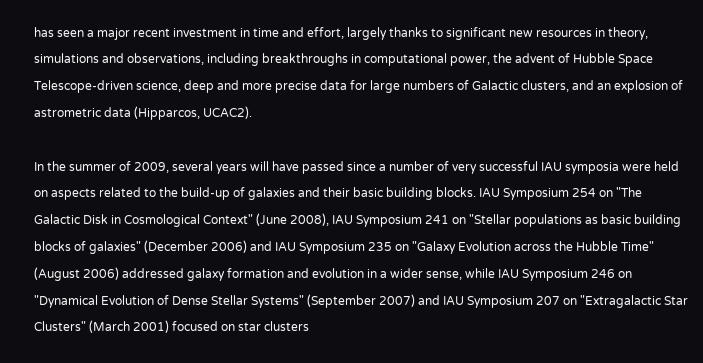has seen a major recent investment in time and effort, largely thanks to significant new resources in theory, simulations and observations, including breakthroughs in computational power, the advent of Hubble Space Telescope-driven science, deep and more precise data for large numbers of Galactic clusters, and an explosion of astrometric data (Hipparcos, UCAC2).

In the summer of 2009, several years will have passed since a number of very successful IAU symposia were held on aspects related to the build-up of galaxies and their basic building blocks. IAU Symposium 254 on "The Galactic Disk in Cosmological Context" (June 2008), IAU Symposium 241 on "Stellar populations as basic building blocks of galaxies" (December 2006) and IAU Symposium 235 on "Galaxy Evolution across the Hubble Time" (August 2006) addressed galaxy formation and evolution in a wider sense, while IAU Symposium 246 on "Dynamical Evolution of Dense Stellar Systems" (September 2007) and IAU Symposium 207 on "Extragalactic Star Clusters" (March 2001) focused on star clusters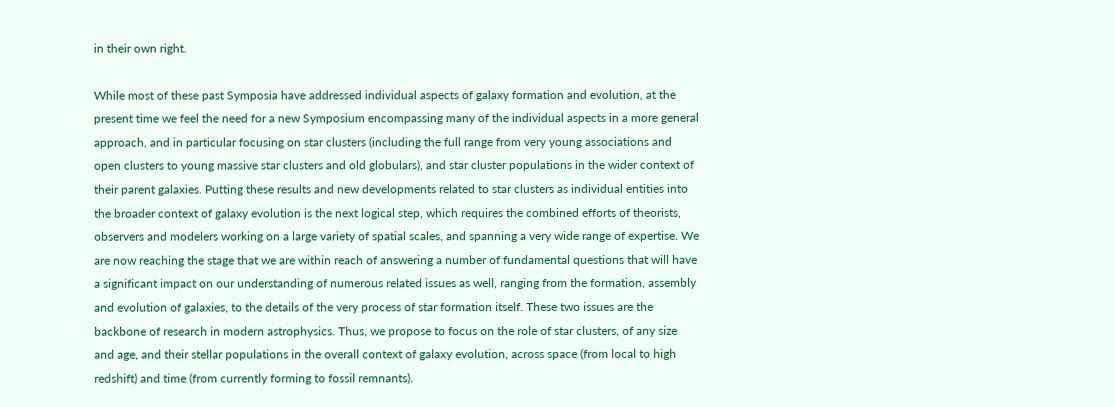in their own right.

While most of these past Symposia have addressed individual aspects of galaxy formation and evolution, at the present time we feel the need for a new Symposium encompassing many of the individual aspects in a more general approach, and in particular focusing on star clusters (including the full range from very young associations and open clusters to young massive star clusters and old globulars), and star cluster populations in the wider context of their parent galaxies. Putting these results and new developments related to star clusters as individual entities into the broader context of galaxy evolution is the next logical step, which requires the combined efforts of theorists, observers and modelers working on a large variety of spatial scales, and spanning a very wide range of expertise. We are now reaching the stage that we are within reach of answering a number of fundamental questions that will have a significant impact on our understanding of numerous related issues as well, ranging from the formation, assembly and evolution of galaxies, to the details of the very process of star formation itself. These two issues are the backbone of research in modern astrophysics. Thus, we propose to focus on the role of star clusters, of any size and age, and their stellar populations in the overall context of galaxy evolution, across space (from local to high redshift) and time (from currently forming to fossil remnants).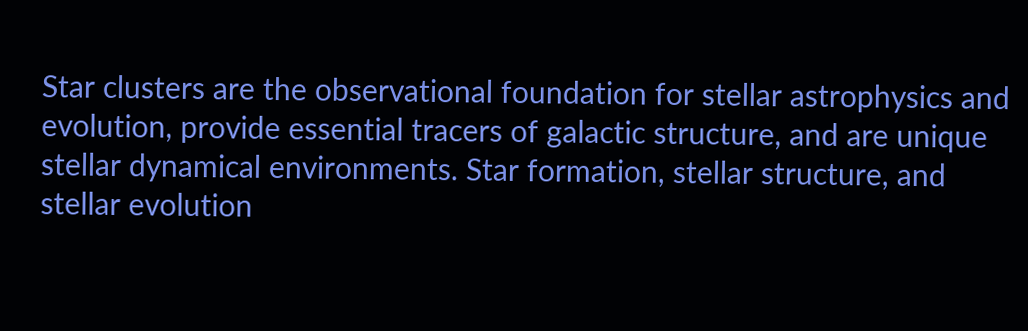Star clusters are the observational foundation for stellar astrophysics and evolution, provide essential tracers of galactic structure, and are unique stellar dynamical environments. Star formation, stellar structure, and stellar evolution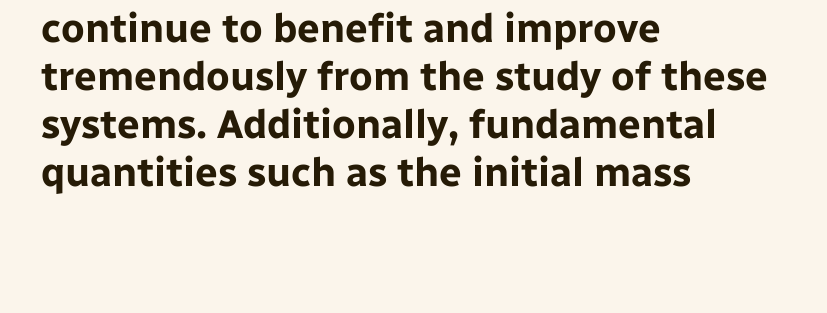continue to benefit and improve tremendously from the study of these systems. Additionally, fundamental quantities such as the initial mass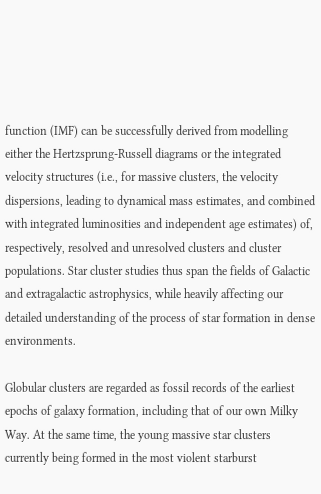function (IMF) can be successfully derived from modelling either the Hertzsprung-Russell diagrams or the integrated velocity structures (i.e., for massive clusters, the velocity dispersions, leading to dynamical mass estimates, and combined with integrated luminosities and independent age estimates) of, respectively, resolved and unresolved clusters and cluster populations. Star cluster studies thus span the fields of Galactic and extragalactic astrophysics, while heavily affecting our detailed understanding of the process of star formation in dense environments.

Globular clusters are regarded as fossil records of the earliest epochs of galaxy formation, including that of our own Milky Way. At the same time, the young massive star clusters currently being formed in the most violent starburst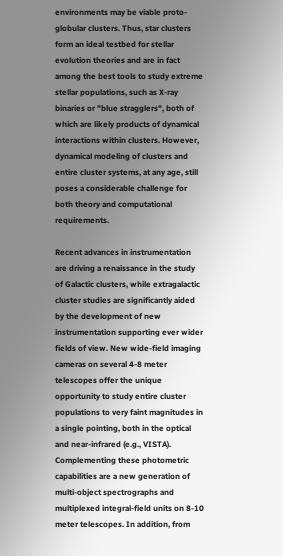environments may be viable proto-globular clusters. Thus, star clusters form an ideal testbed for stellar evolution theories and are in fact among the best tools to study extreme stellar populations, such as X-ray binaries or "blue stragglers", both of which are likely products of dynamical interactions within clusters. However, dynamical modeling of clusters and entire cluster systems, at any age, still poses a considerable challenge for both theory and computational requirements.

Recent advances in instrumentation are driving a renaissance in the study of Galactic clusters, while extragalactic cluster studies are significantly aided by the development of new instrumentation supporting ever wider fields of view. New wide-field imaging cameras on several 4-8 meter telescopes offer the unique opportunity to study entire cluster populations to very faint magnitudes in a single pointing, both in the optical and near-infrared (e.g., VISTA). Complementing these photometric capabilities are a new generation of multi-object spectrographs and multiplexed integral-field units on 8-10 meter telescopes. In addition, from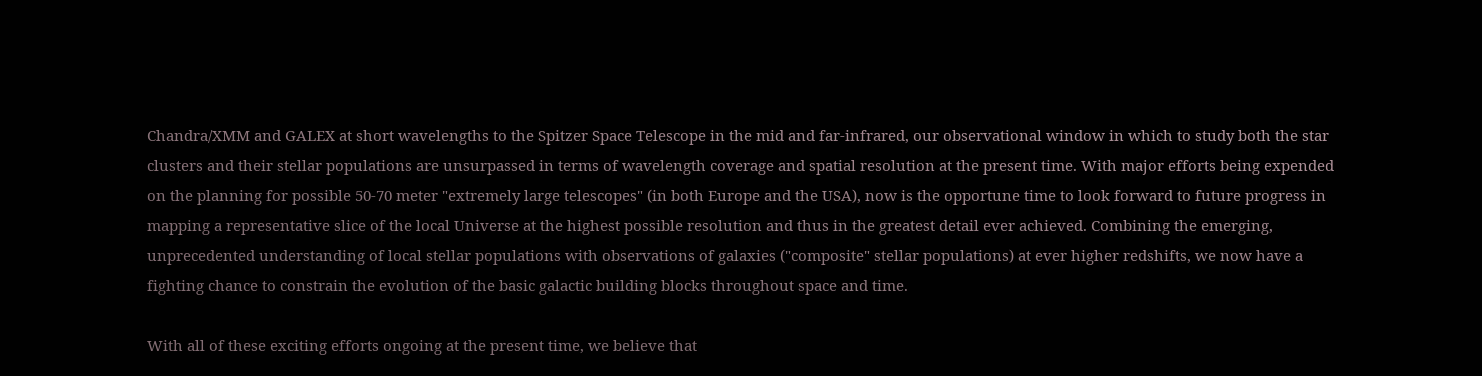Chandra/XMM and GALEX at short wavelengths to the Spitzer Space Telescope in the mid and far-infrared, our observational window in which to study both the star clusters and their stellar populations are unsurpassed in terms of wavelength coverage and spatial resolution at the present time. With major efforts being expended on the planning for possible 50-70 meter "extremely large telescopes" (in both Europe and the USA), now is the opportune time to look forward to future progress in mapping a representative slice of the local Universe at the highest possible resolution and thus in the greatest detail ever achieved. Combining the emerging, unprecedented understanding of local stellar populations with observations of galaxies ("composite" stellar populations) at ever higher redshifts, we now have a fighting chance to constrain the evolution of the basic galactic building blocks throughout space and time.

With all of these exciting efforts ongoing at the present time, we believe that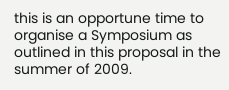this is an opportune time to organise a Symposium as outlined in this proposal in the summer of 2009.